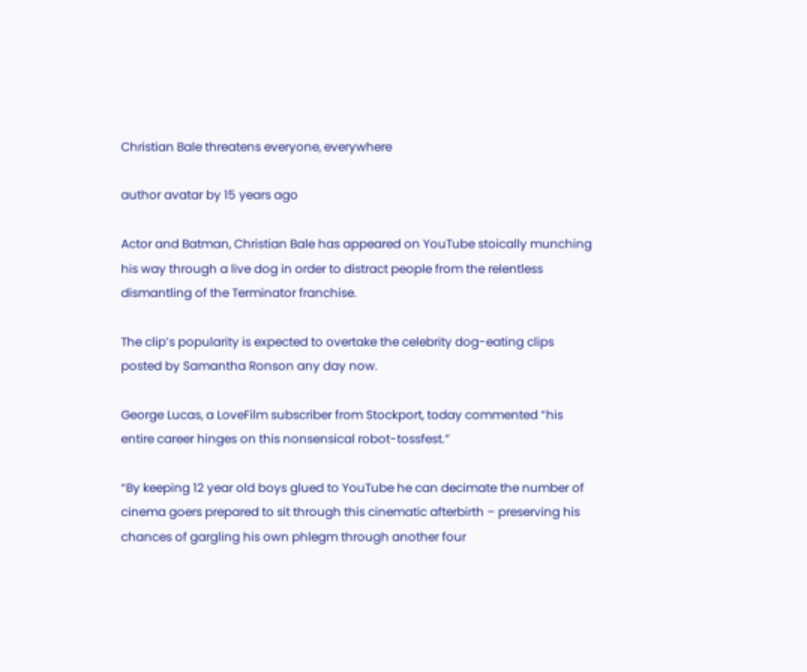Christian Bale threatens everyone, everywhere

author avatar by 15 years ago

Actor and Batman, Christian Bale has appeared on YouTube stoically munching his way through a live dog in order to distract people from the relentless dismantling of the Terminator franchise.

The clip’s popularity is expected to overtake the celebrity dog-eating clips posted by Samantha Ronson any day now.

George Lucas, a LoveFilm subscriber from Stockport, today commented “his entire career hinges on this nonsensical robot-tossfest.”

“By keeping 12 year old boys glued to YouTube he can decimate the number of cinema goers prepared to sit through this cinematic afterbirth – preserving his chances of gargling his own phlegm through another four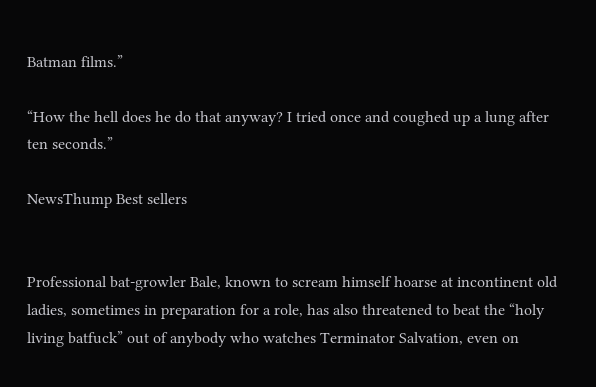Batman films.”

“How the hell does he do that anyway? I tried once and coughed up a lung after ten seconds.”

NewsThump Best sellers


Professional bat-growler Bale, known to scream himself hoarse at incontinent old ladies, sometimes in preparation for a role, has also threatened to beat the “holy living batfuck” out of anybody who watches Terminator Salvation, even on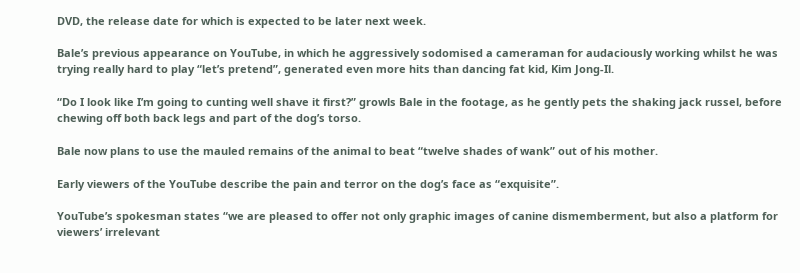DVD, the release date for which is expected to be later next week.

Bale’s previous appearance on YouTube, in which he aggressively sodomised a cameraman for audaciously working whilst he was trying really hard to play “let’s pretend”, generated even more hits than dancing fat kid, Kim Jong-Il.

“Do I look like I’m going to cunting well shave it first?” growls Bale in the footage, as he gently pets the shaking jack russel, before chewing off both back legs and part of the dog’s torso.

Bale now plans to use the mauled remains of the animal to beat “twelve shades of wank” out of his mother.

Early viewers of the YouTube describe the pain and terror on the dog’s face as “exquisite”.

YouTube’s spokesman states “we are pleased to offer not only graphic images of canine dismemberment, but also a platform for viewers’ irrelevant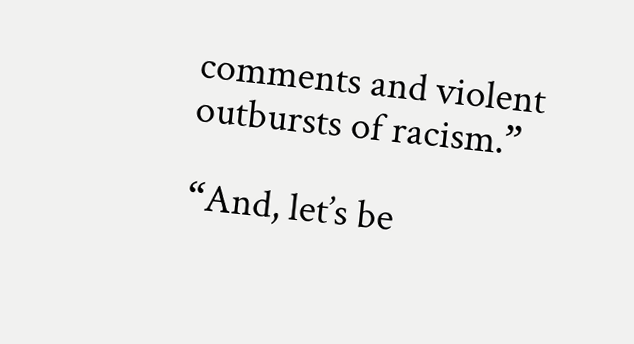comments and violent outbursts of racism.”

“And, let’s be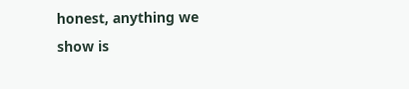honest, anything we show is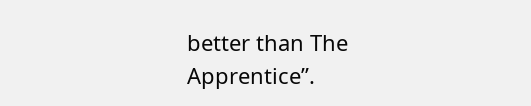better than The Apprentice”.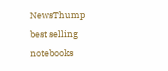NewsThump best selling notebooks